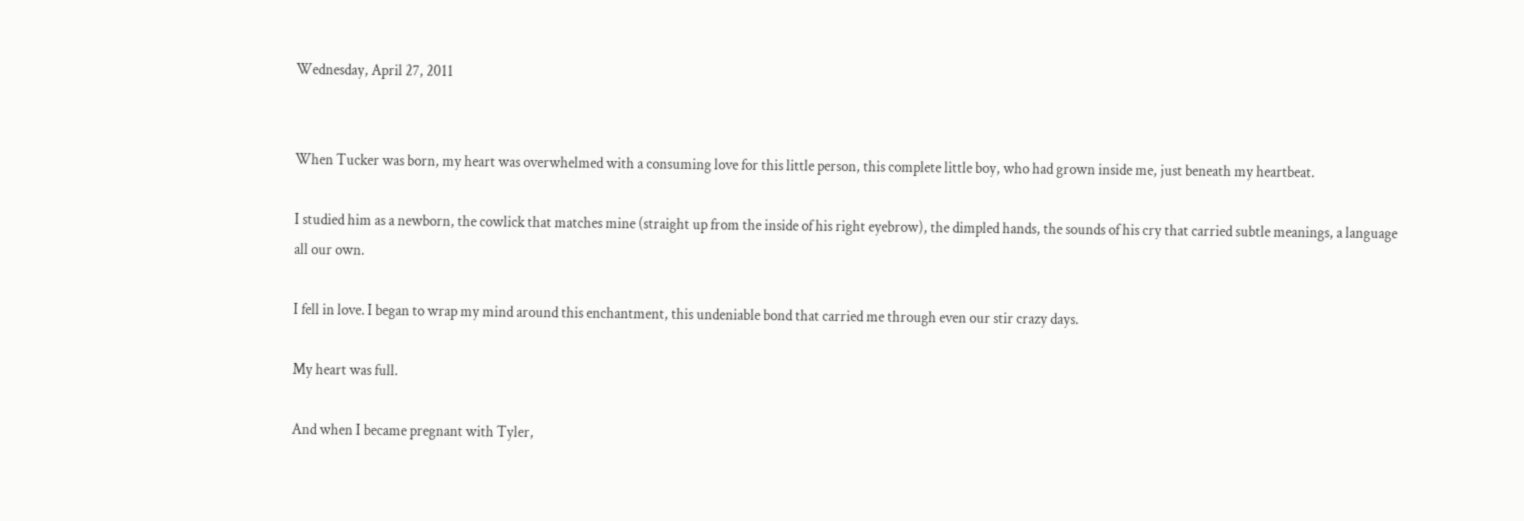Wednesday, April 27, 2011


When Tucker was born, my heart was overwhelmed with a consuming love for this little person, this complete little boy, who had grown inside me, just beneath my heartbeat.

I studied him as a newborn, the cowlick that matches mine (straight up from the inside of his right eyebrow), the dimpled hands, the sounds of his cry that carried subtle meanings, a language all our own.

I fell in love. I began to wrap my mind around this enchantment, this undeniable bond that carried me through even our stir crazy days.

My heart was full.

And when I became pregnant with Tyler,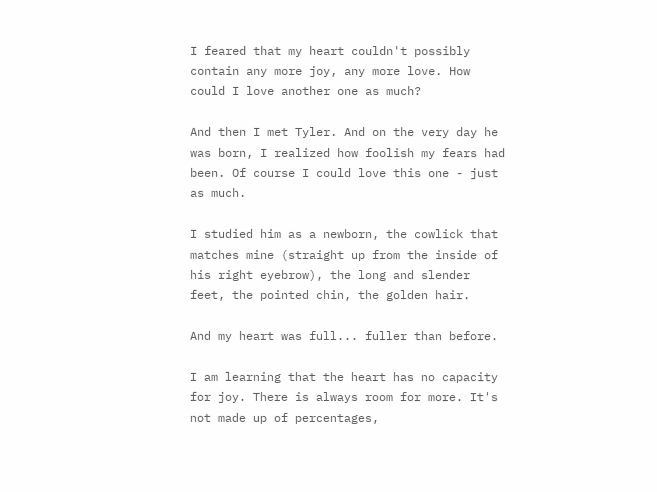I feared that my heart couldn't possibly contain any more joy, any more love. How could I love another one as much?

And then I met Tyler. And on the very day he was born, I realized how foolish my fears had been. Of course I could love this one - just as much.

I studied him as a newborn, the cowlick that matches mine (straight up from the inside of his right eyebrow), the long and slender feet, the pointed chin, the golden hair.

And my heart was full... fuller than before.

I am learning that the heart has no capacity for joy. There is always room for more. It's not made up of percentages,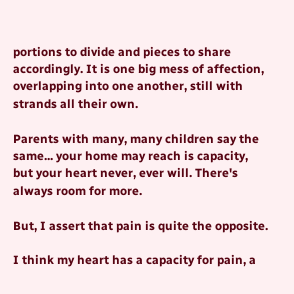portions to divide and pieces to share accordingly. It is one big mess of affection, overlapping into one another, still with strands all their own.

Parents with many, many children say the same... your home may reach is capacity, but your heart never, ever will. There's always room for more.

But, I assert that pain is quite the opposite.

I think my heart has a capacity for pain, a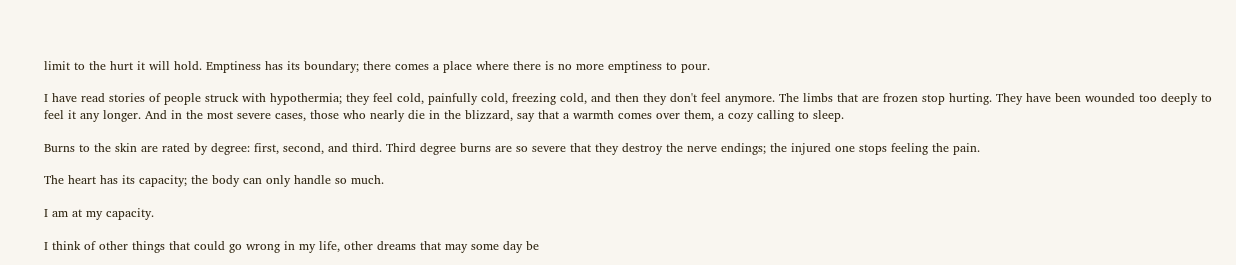limit to the hurt it will hold. Emptiness has its boundary; there comes a place where there is no more emptiness to pour.

I have read stories of people struck with hypothermia; they feel cold, painfully cold, freezing cold, and then they don't feel anymore. The limbs that are frozen stop hurting. They have been wounded too deeply to feel it any longer. And in the most severe cases, those who nearly die in the blizzard, say that a warmth comes over them, a cozy calling to sleep.

Burns to the skin are rated by degree: first, second, and third. Third degree burns are so severe that they destroy the nerve endings; the injured one stops feeling the pain.

The heart has its capacity; the body can only handle so much.

I am at my capacity.

I think of other things that could go wrong in my life, other dreams that may some day be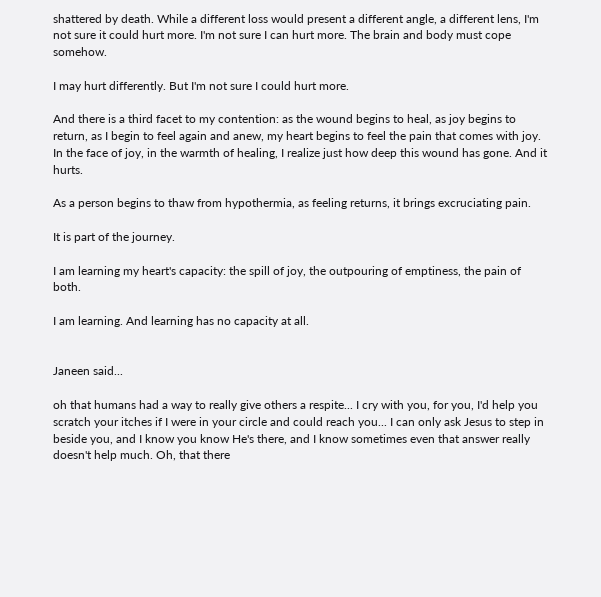shattered by death. While a different loss would present a different angle, a different lens, I'm not sure it could hurt more. I'm not sure I can hurt more. The brain and body must cope somehow.

I may hurt differently. But I'm not sure I could hurt more.

And there is a third facet to my contention: as the wound begins to heal, as joy begins to return, as I begin to feel again and anew, my heart begins to feel the pain that comes with joy. In the face of joy, in the warmth of healing, I realize just how deep this wound has gone. And it hurts.

As a person begins to thaw from hypothermia, as feeling returns, it brings excruciating pain.

It is part of the journey.

I am learning my heart's capacity: the spill of joy, the outpouring of emptiness, the pain of both.

I am learning. And learning has no capacity at all.


Janeen said...

oh that humans had a way to really give others a respite... I cry with you, for you, I'd help you scratch your itches if I were in your circle and could reach you... I can only ask Jesus to step in beside you, and I know you know He's there, and I know sometimes even that answer really doesn't help much. Oh, that there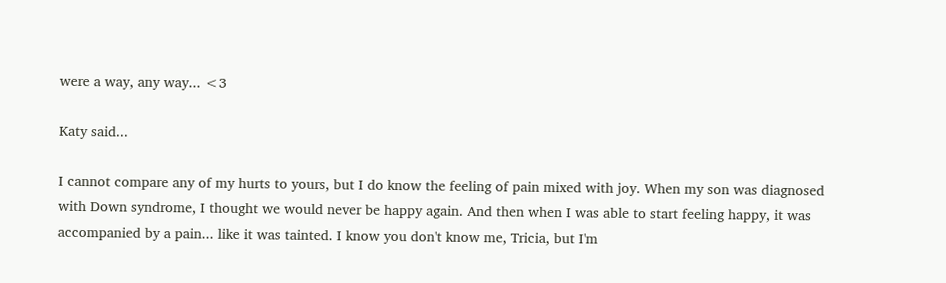were a way, any way... <3

Katy said...

I cannot compare any of my hurts to yours, but I do know the feeling of pain mixed with joy. When my son was diagnosed with Down syndrome, I thought we would never be happy again. And then when I was able to start feeling happy, it was accompanied by a pain... like it was tainted. I know you don't know me, Tricia, but I'm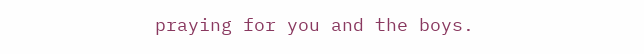praying for you and the boys.